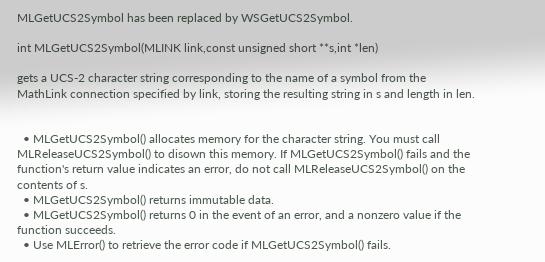MLGetUCS2Symbol has been replaced by WSGetUCS2Symbol.

int MLGetUCS2Symbol(MLINK link,const unsigned short **s,int *len)

gets a UCS-2 character string corresponding to the name of a symbol from the MathLink connection specified by link, storing the resulting string in s and length in len.


  • MLGetUCS2Symbol() allocates memory for the character string. You must call MLReleaseUCS2Symbol() to disown this memory. If MLGetUCS2Symbol() fails and the function's return value indicates an error, do not call MLReleaseUCS2Symbol() on the contents of s.
  • MLGetUCS2Symbol() returns immutable data.
  • MLGetUCS2Symbol() returns 0 in the event of an error, and a nonzero value if the function succeeds.
  • Use MLError() to retrieve the error code if MLGetUCS2Symbol() fails.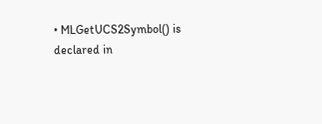• MLGetUCS2Symbol() is declared in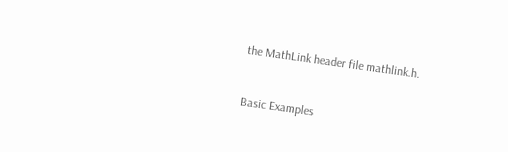the MathLink header file mathlink.h.


Basic Examples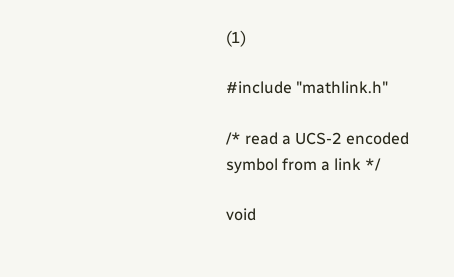(1)

#include "mathlink.h"

/* read a UCS-2 encoded symbol from a link */

void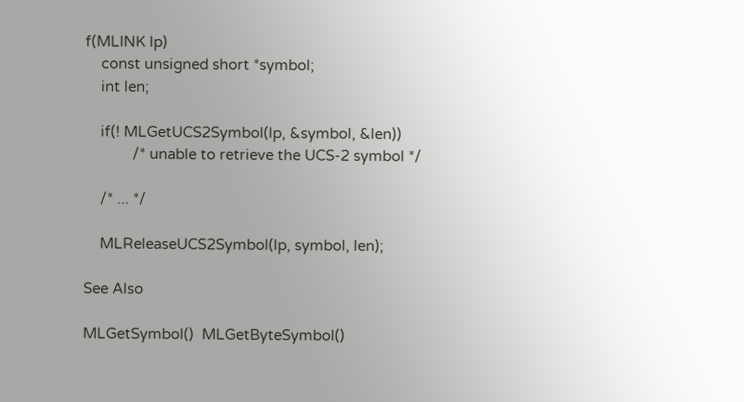f(MLINK lp)
    const unsigned short *symbol;
    int len;

    if(! MLGetUCS2Symbol(lp, &symbol, &len))
            /* unable to retrieve the UCS-2 symbol */

    /* ... */

    MLReleaseUCS2Symbol(lp, symbol, len);

See Also

MLGetSymbol()  MLGetByteSymbol()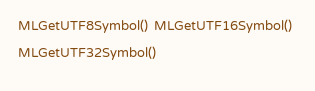MLGetUTF8Symbol()  MLGetUTF16Symbol()  MLGetUTF32Symbol()